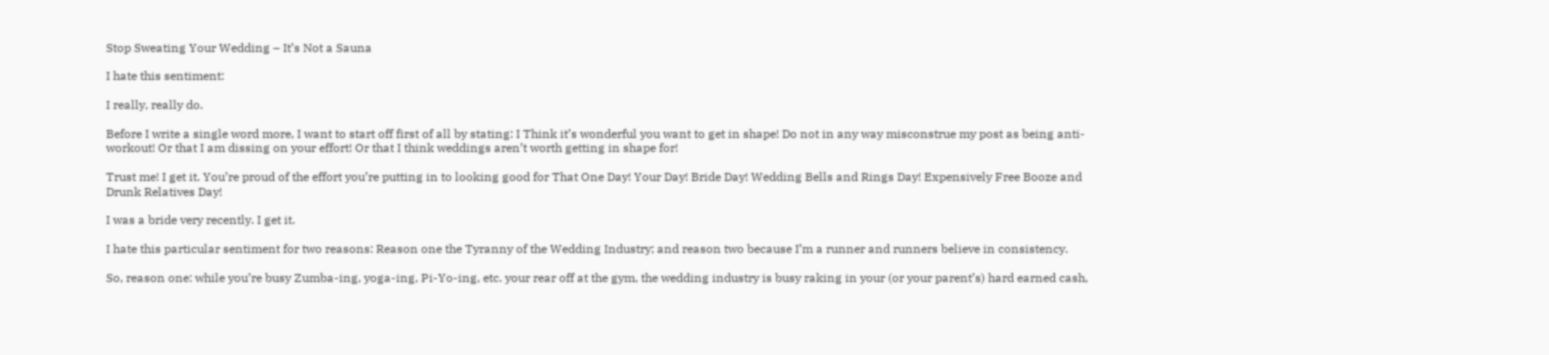Stop Sweating Your Wedding – It’s Not a Sauna

I hate this sentiment:

I really, really do.

Before I write a single word more, I want to start off first of all by stating: I Think it’s wonderful you want to get in shape! Do not in any way misconstrue my post as being anti-workout! Or that I am dissing on your effort! Or that I think weddings aren’t worth getting in shape for!

Trust me! I get it. You’re proud of the effort you’re putting in to looking good for That One Day! Your Day! Bride Day! Wedding Bells and Rings Day! Expensively Free Booze and Drunk Relatives Day!

I was a bride very recently. I get it.

I hate this particular sentiment for two reasons: Reason one the Tyranny of the Wedding Industry; and reason two because I’m a runner and runners believe in consistency.

So, reason one: while you’re busy Zumba-ing, yoga-ing, Pi-Yo-ing, etc. your rear off at the gym, the wedding industry is busy raking in your (or your parent’s) hard earned cash,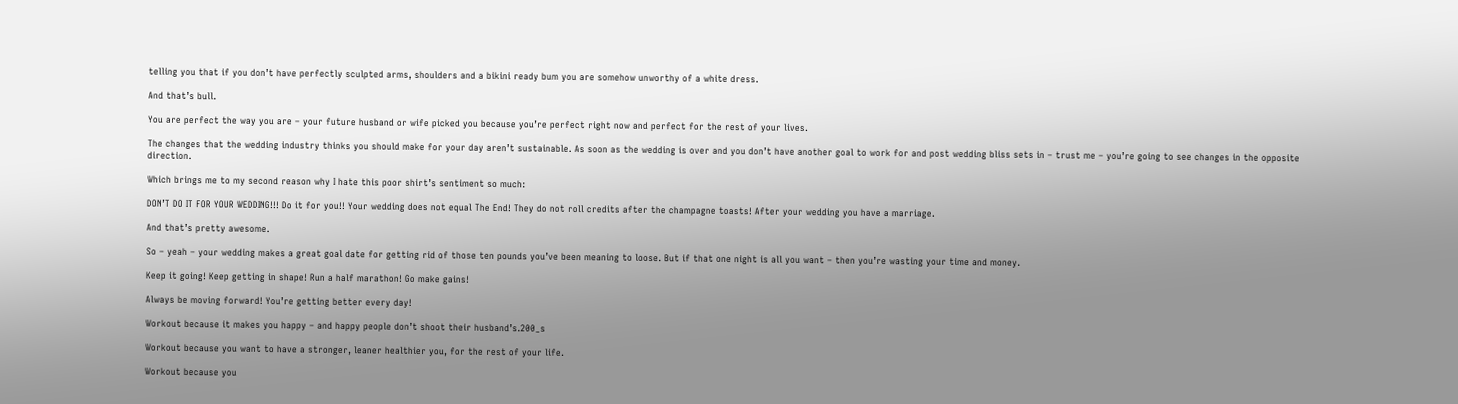telling you that if you don’t have perfectly sculpted arms, shoulders and a bikini ready bum you are somehow unworthy of a white dress.

And that’s bull.

You are perfect the way you are – your future husband or wife picked you because you’re perfect right now and perfect for the rest of your lives.

The changes that the wedding industry thinks you should make for your day aren’t sustainable. As soon as the wedding is over and you don’t have another goal to work for and post wedding bliss sets in – trust me – you’re going to see changes in the opposite direction.

Which brings me to my second reason why I hate this poor shirt’s sentiment so much:

DON’T DO IT FOR YOUR WEDDING!!! Do it for you!! Your wedding does not equal The End! They do not roll credits after the champagne toasts! After your wedding you have a marriage.

And that’s pretty awesome.

So – yeah – your wedding makes a great goal date for getting rid of those ten pounds you’ve been meaning to loose. But if that one night is all you want – then you’re wasting your time and money.

Keep it going! Keep getting in shape! Run a half marathon! Go make gains!

Always be moving forward! You’re getting better every day!

Workout because it makes you happy – and happy people don’t shoot their husband’s.200_s

Workout because you want to have a stronger, leaner healthier you, for the rest of your life.

Workout because you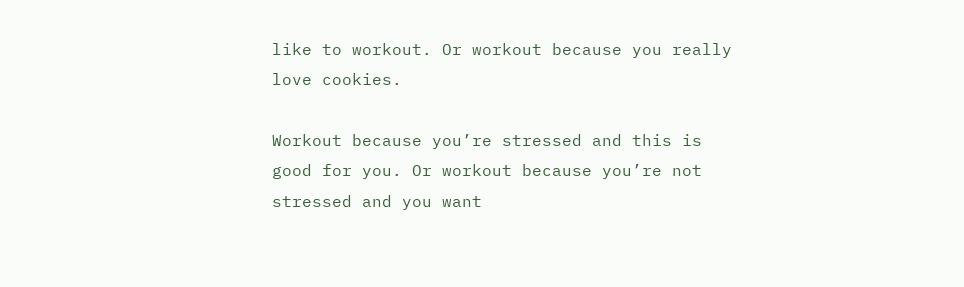like to workout. Or workout because you really love cookies.

Workout because you’re stressed and this is good for you. Or workout because you’re not stressed and you want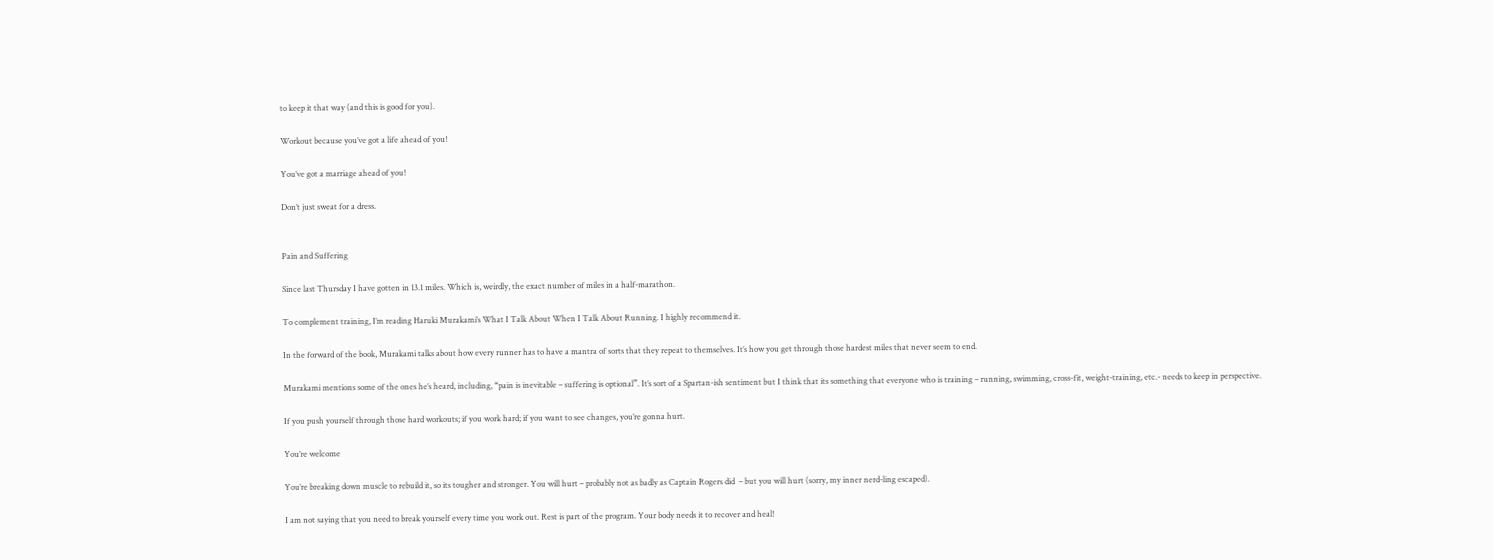to keep it that way (and this is good for you).

Workout because you’ve got a life ahead of you!

You’ve got a marriage ahead of you!

Don’t just sweat for a dress.


Pain and Suffering

Since last Thursday I have gotten in 13.1 miles. Which is, weirdly, the exact number of miles in a half-marathon.

To complement training, I’m reading Haruki Murakami’s What I Talk About When I Talk About Running. I highly recommend it.

In the forward of the book, Murakami talks about how every runner has to have a mantra of sorts that they repeat to themselves. It’s how you get through those hardest miles that never seem to end.

Murakami mentions some of the ones he’s heard, including, “pain is inevitable – suffering is optional”. It’s sort of a Spartan-ish sentiment but I think that its something that everyone who is training – running, swimming, cross-fit, weight-training, etc.- needs to keep in perspective.

If you push yourself through those hard workouts; if you work hard; if you want to see changes, you’re gonna hurt.

You’re welcome

You’re breaking down muscle to rebuild it, so its tougher and stronger. You will hurt – probably not as badly as Captain Rogers did  – but you will hurt (sorry, my inner nerd-ling escaped).

I am not saying that you need to break yourself every time you work out. Rest is part of the program. Your body needs it to recover and heal!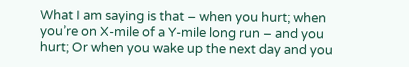What I am saying is that – when you hurt; when you’re on X-mile of a Y-mile long run – and you hurt; Or when you wake up the next day and you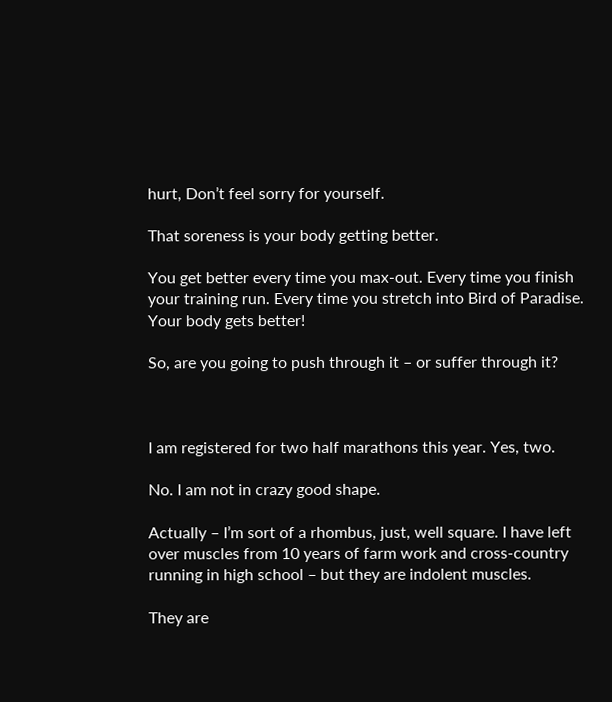hurt, Don’t feel sorry for yourself.

That soreness is your body getting better.

You get better every time you max-out. Every time you finish your training run. Every time you stretch into Bird of Paradise. Your body gets better!

So, are you going to push through it – or suffer through it?



I am registered for two half marathons this year. Yes, two.

No. I am not in crazy good shape.

Actually – I’m sort of a rhombus, just, well square. I have left over muscles from 10 years of farm work and cross-country running in high school – but they are indolent muscles.

They are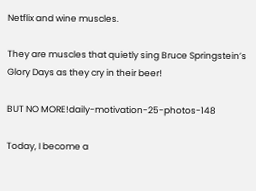Netflix and wine muscles.

They are muscles that quietly sing Bruce Springstein’s Glory Days as they cry in their beer!

BUT NO MORE!daily-motivation-25-photos-148

Today, I become a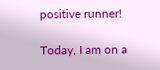positive runner!

Today, I am on a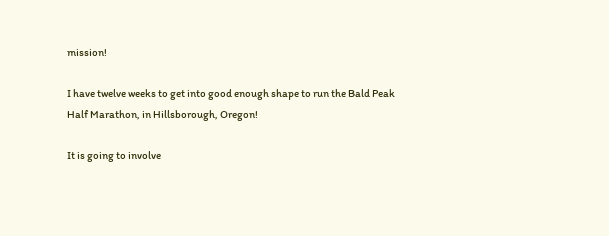mission!

I have twelve weeks to get into good enough shape to run the Bald Peak Half Marathon, in Hillsborough, Oregon!

It is going to involve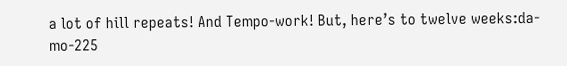a lot of hill repeats! And Tempo-work! But, here’s to twelve weeks:da-mo-225